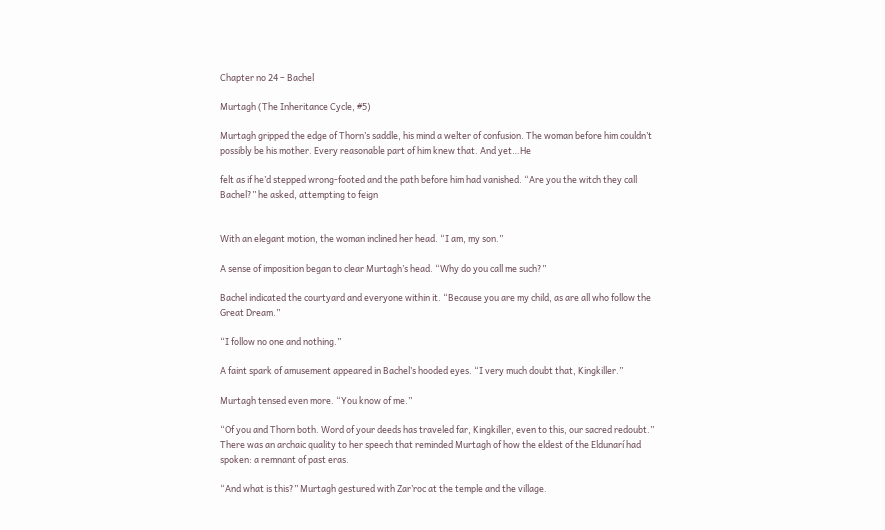Chapter no 24 – Bachel

Murtagh (The Inheritance Cycle, #5)

Murtagh gripped the edge of Thorn’s saddle, his mind a welter of confusion. The woman before him couldn’t possibly be his mother. Every reasonable part of him knew that. And yet…He

felt as if he’d stepped wrong-footed and the path before him had vanished. “Are you the witch they call Bachel?” he asked, attempting to feign


With an elegant motion, the woman inclined her head. “I am, my son.”

A sense of imposition began to clear Murtagh’s head. “Why do you call me such?”

Bachel indicated the courtyard and everyone within it. “Because you are my child, as are all who follow the Great Dream.”

“I follow no one and nothing.”

A faint spark of amusement appeared in Bachel’s hooded eyes. “I very much doubt that, Kingkiller.”

Murtagh tensed even more. “You know of me.”

“Of you and Thorn both. Word of your deeds has traveled far, Kingkiller, even to this, our sacred redoubt.” There was an archaic quality to her speech that reminded Murtagh of how the eldest of the Eldunarí had spoken: a remnant of past eras.

“And what is this?” Murtagh gestured with Zar’roc at the temple and the village.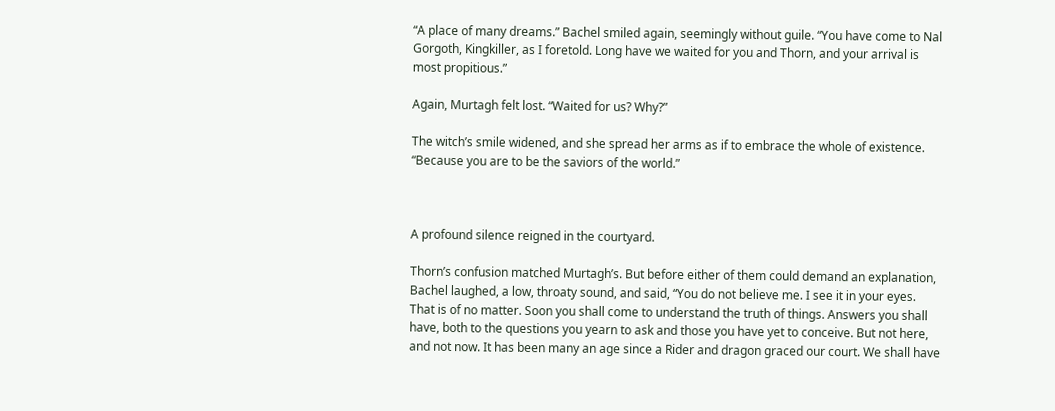“A place of many dreams.” Bachel smiled again, seemingly without guile. “You have come to Nal Gorgoth, Kingkiller, as I foretold. Long have we waited for you and Thorn, and your arrival is most propitious.”

Again, Murtagh felt lost. “Waited for us? Why?”

The witch’s smile widened, and she spread her arms as if to embrace the whole of existence. “Because you are to be the saviors of the world.”



A profound silence reigned in the courtyard.

Thorn’s confusion matched Murtagh’s. But before either of them could demand an explanation, Bachel laughed, a low, throaty sound, and said, “You do not believe me. I see it in your eyes. That is of no matter. Soon you shall come to understand the truth of things. Answers you shall have, both to the questions you yearn to ask and those you have yet to conceive. But not here, and not now. It has been many an age since a Rider and dragon graced our court. We shall have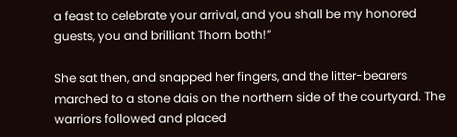a feast to celebrate your arrival, and you shall be my honored guests, you and brilliant Thorn both!”

She sat then, and snapped her fingers, and the litter-bearers marched to a stone dais on the northern side of the courtyard. The warriors followed and placed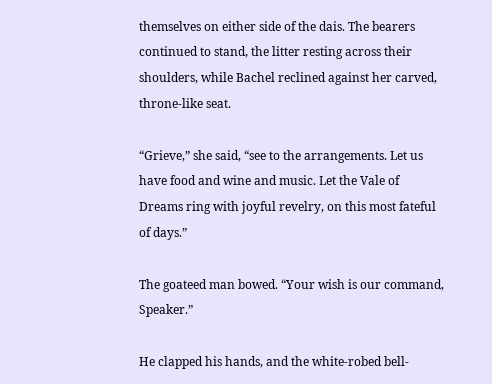themselves on either side of the dais. The bearers continued to stand, the litter resting across their shoulders, while Bachel reclined against her carved, throne-like seat.

“Grieve,” she said, “see to the arrangements. Let us have food and wine and music. Let the Vale of Dreams ring with joyful revelry, on this most fateful of days.”

The goateed man bowed. “Your wish is our command, Speaker.”

He clapped his hands, and the white-robed bell-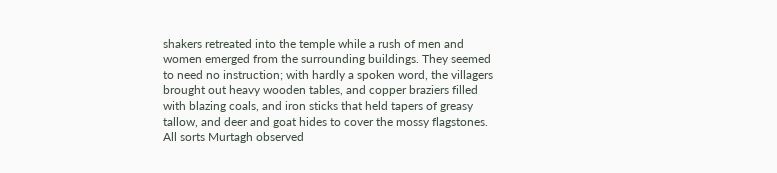shakers retreated into the temple while a rush of men and women emerged from the surrounding buildings. They seemed to need no instruction; with hardly a spoken word, the villagers brought out heavy wooden tables, and copper braziers filled with blazing coals, and iron sticks that held tapers of greasy tallow, and deer and goat hides to cover the mossy flagstones. All sorts Murtagh observed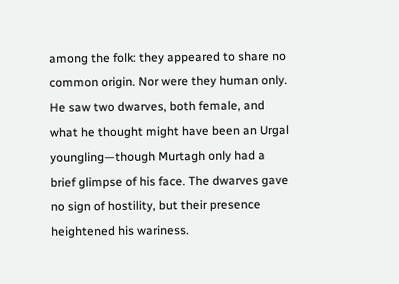among the folk: they appeared to share no common origin. Nor were they human only. He saw two dwarves, both female, and what he thought might have been an Urgal youngling—though Murtagh only had a brief glimpse of his face. The dwarves gave no sign of hostility, but their presence heightened his wariness.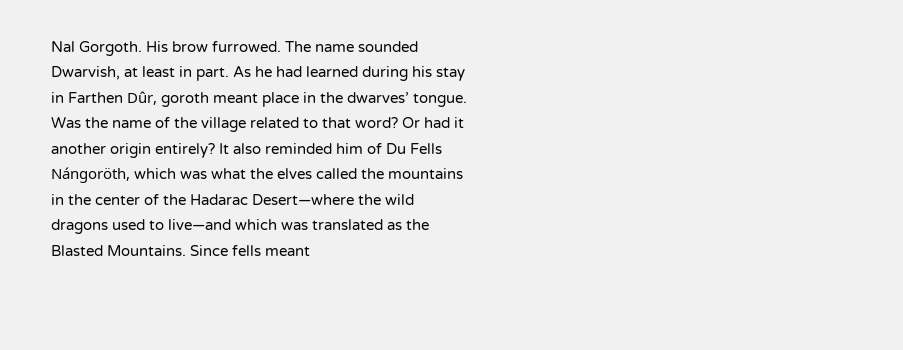Nal Gorgoth. His brow furrowed. The name sounded Dwarvish, at least in part. As he had learned during his stay in Farthen Dûr, goroth meant place in the dwarves’ tongue. Was the name of the village related to that word? Or had it another origin entirely? It also reminded him of Du Fells Nángoröth, which was what the elves called the mountains in the center of the Hadarac Desert—where the wild dragons used to live—and which was translated as the Blasted Mountains. Since fells meant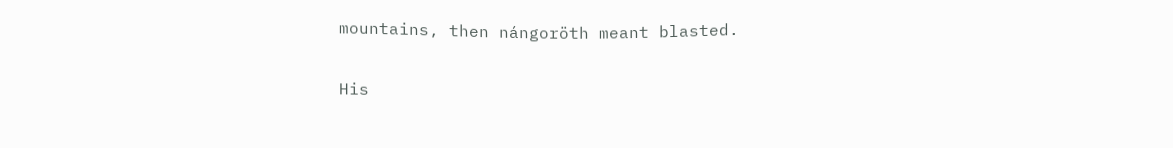mountains, then nángoröth meant blasted.

His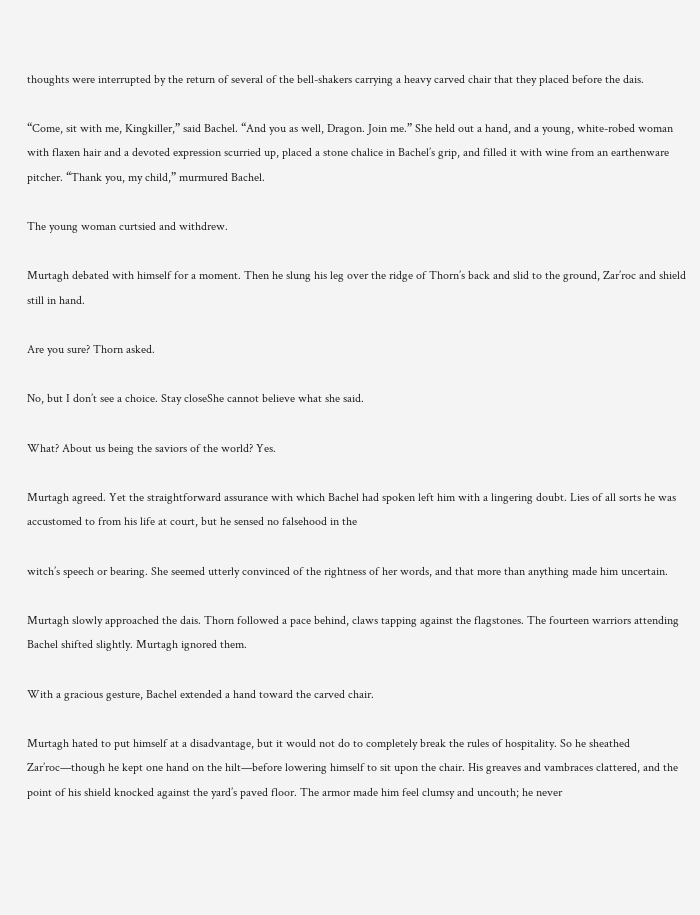thoughts were interrupted by the return of several of the bell-shakers carrying a heavy carved chair that they placed before the dais.

“Come, sit with me, Kingkiller,” said Bachel. “And you as well, Dragon. Join me.” She held out a hand, and a young, white-robed woman with flaxen hair and a devoted expression scurried up, placed a stone chalice in Bachel’s grip, and filled it with wine from an earthenware pitcher. “Thank you, my child,” murmured Bachel.

The young woman curtsied and withdrew.

Murtagh debated with himself for a moment. Then he slung his leg over the ridge of Thorn’s back and slid to the ground, Zar’roc and shield still in hand.

Are you sure? Thorn asked.

No, but I don’t see a choice. Stay closeShe cannot believe what she said.

What? About us being the saviors of the world? Yes.

Murtagh agreed. Yet the straightforward assurance with which Bachel had spoken left him with a lingering doubt. Lies of all sorts he was accustomed to from his life at court, but he sensed no falsehood in the

witch’s speech or bearing. She seemed utterly convinced of the rightness of her words, and that more than anything made him uncertain.

Murtagh slowly approached the dais. Thorn followed a pace behind, claws tapping against the flagstones. The fourteen warriors attending Bachel shifted slightly. Murtagh ignored them.

With a gracious gesture, Bachel extended a hand toward the carved chair.

Murtagh hated to put himself at a disadvantage, but it would not do to completely break the rules of hospitality. So he sheathed Zar’roc—though he kept one hand on the hilt—before lowering himself to sit upon the chair. His greaves and vambraces clattered, and the point of his shield knocked against the yard’s paved floor. The armor made him feel clumsy and uncouth; he never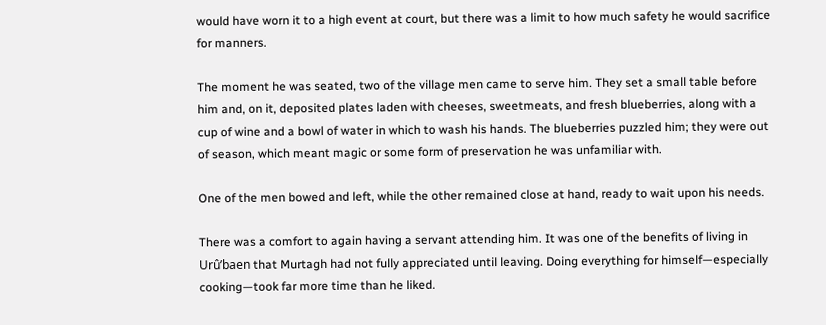would have worn it to a high event at court, but there was a limit to how much safety he would sacrifice for manners.

The moment he was seated, two of the village men came to serve him. They set a small table before him and, on it, deposited plates laden with cheeses, sweetmeats, and fresh blueberries, along with a cup of wine and a bowl of water in which to wash his hands. The blueberries puzzled him; they were out of season, which meant magic or some form of preservation he was unfamiliar with.

One of the men bowed and left, while the other remained close at hand, ready to wait upon his needs.

There was a comfort to again having a servant attending him. It was one of the benefits of living in Urû’baen that Murtagh had not fully appreciated until leaving. Doing everything for himself—especially cooking—took far more time than he liked.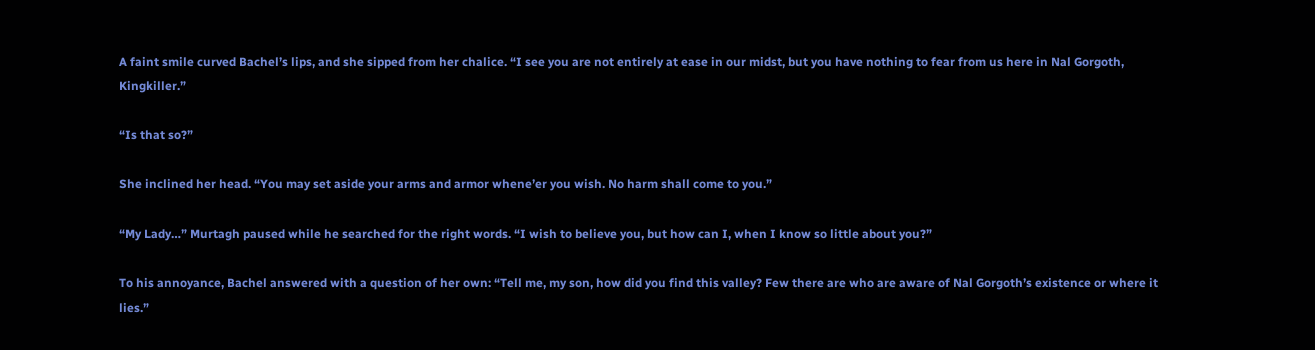A faint smile curved Bachel’s lips, and she sipped from her chalice. “I see you are not entirely at ease in our midst, but you have nothing to fear from us here in Nal Gorgoth, Kingkiller.”

“Is that so?”

She inclined her head. “You may set aside your arms and armor whene’er you wish. No harm shall come to you.”

“My Lady…” Murtagh paused while he searched for the right words. “I wish to believe you, but how can I, when I know so little about you?”

To his annoyance, Bachel answered with a question of her own: “Tell me, my son, how did you find this valley? Few there are who are aware of Nal Gorgoth’s existence or where it lies.”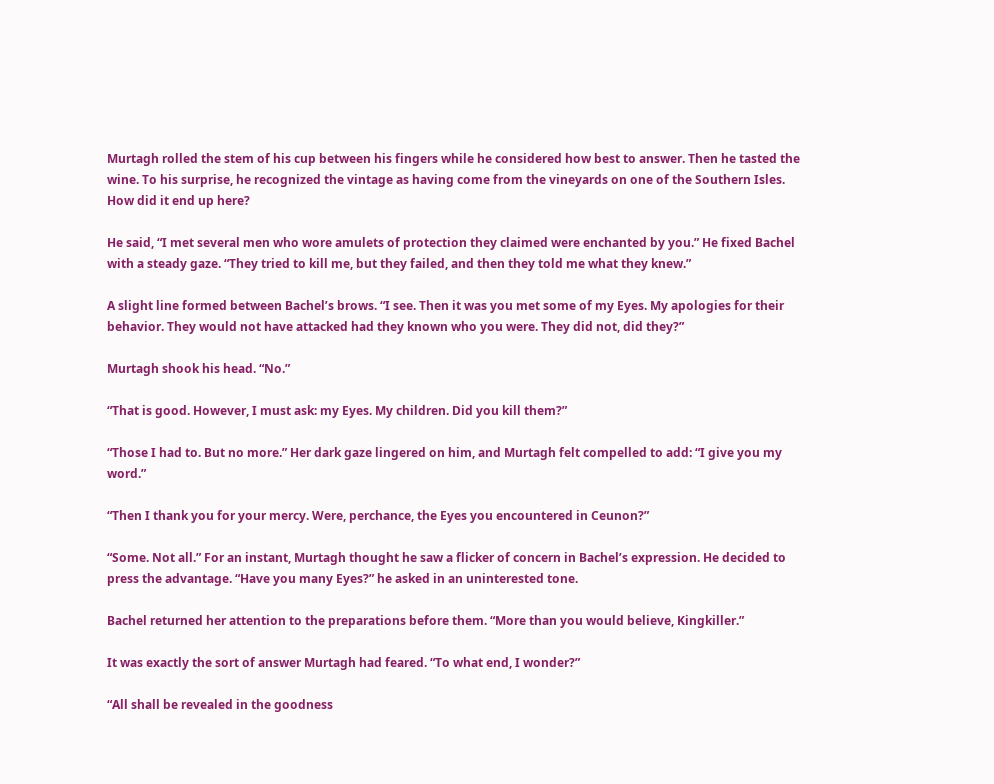Murtagh rolled the stem of his cup between his fingers while he considered how best to answer. Then he tasted the wine. To his surprise, he recognized the vintage as having come from the vineyards on one of the Southern Isles. How did it end up here?

He said, “I met several men who wore amulets of protection they claimed were enchanted by you.” He fixed Bachel with a steady gaze. “They tried to kill me, but they failed, and then they told me what they knew.”

A slight line formed between Bachel’s brows. “I see. Then it was you met some of my Eyes. My apologies for their behavior. They would not have attacked had they known who you were. They did not, did they?”

Murtagh shook his head. “No.”

“That is good. However, I must ask: my Eyes. My children. Did you kill them?”

“Those I had to. But no more.” Her dark gaze lingered on him, and Murtagh felt compelled to add: “I give you my word.”

“Then I thank you for your mercy. Were, perchance, the Eyes you encountered in Ceunon?”

“Some. Not all.” For an instant, Murtagh thought he saw a flicker of concern in Bachel’s expression. He decided to press the advantage. “Have you many Eyes?” he asked in an uninterested tone.

Bachel returned her attention to the preparations before them. “More than you would believe, Kingkiller.”

It was exactly the sort of answer Murtagh had feared. “To what end, I wonder?”

“All shall be revealed in the goodness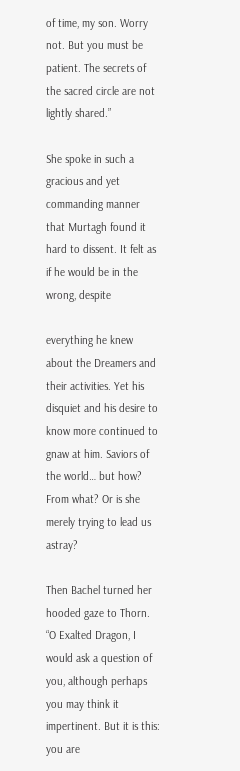of time, my son. Worry not. But you must be patient. The secrets of the sacred circle are not lightly shared.”

She spoke in such a gracious and yet commanding manner that Murtagh found it hard to dissent. It felt as if he would be in the wrong, despite

everything he knew about the Dreamers and their activities. Yet his disquiet and his desire to know more continued to gnaw at him. Saviors of the world… but how? From what? Or is she merely trying to lead us astray?

Then Bachel turned her hooded gaze to Thorn. “O Exalted Dragon, I would ask a question of you, although perhaps you may think it impertinent. But it is this: you are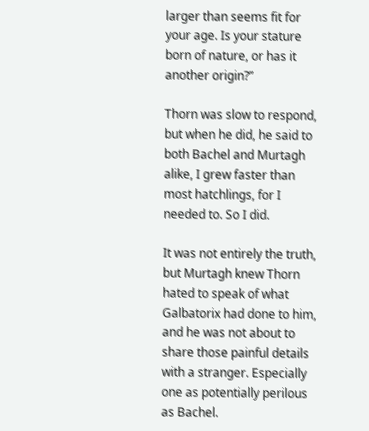larger than seems fit for your age. Is your stature born of nature, or has it another origin?”

Thorn was slow to respond, but when he did, he said to both Bachel and Murtagh alike, I grew faster than most hatchlings, for I needed to. So I did.

It was not entirely the truth, but Murtagh knew Thorn hated to speak of what Galbatorix had done to him, and he was not about to share those painful details with a stranger. Especially one as potentially perilous as Bachel.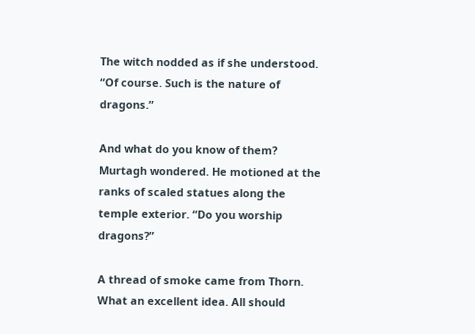The witch nodded as if she understood. “Of course. Such is the nature of dragons.”

And what do you know of them? Murtagh wondered. He motioned at the ranks of scaled statues along the temple exterior. “Do you worship dragons?”

A thread of smoke came from Thorn. What an excellent idea. All should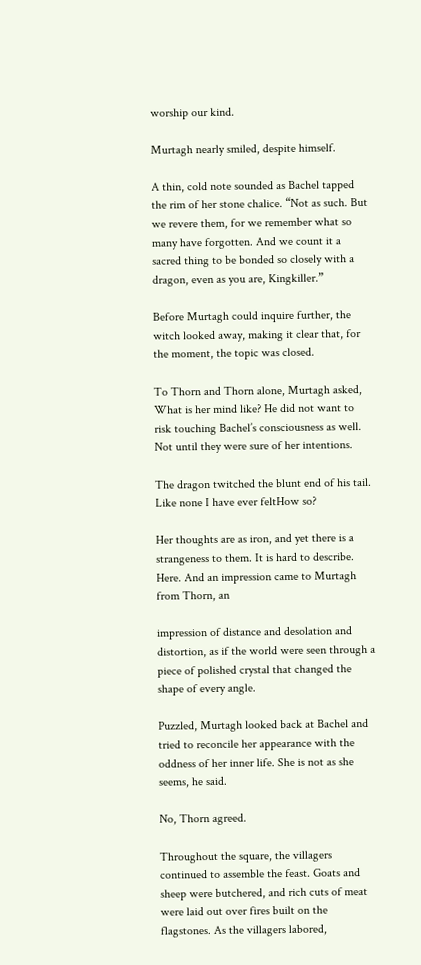worship our kind.

Murtagh nearly smiled, despite himself.

A thin, cold note sounded as Bachel tapped the rim of her stone chalice. “Not as such. But we revere them, for we remember what so many have forgotten. And we count it a sacred thing to be bonded so closely with a dragon, even as you are, Kingkiller.”

Before Murtagh could inquire further, the witch looked away, making it clear that, for the moment, the topic was closed.

To Thorn and Thorn alone, Murtagh asked, What is her mind like? He did not want to risk touching Bachel’s consciousness as well. Not until they were sure of her intentions.

The dragon twitched the blunt end of his tail. Like none I have ever feltHow so?

Her thoughts are as iron, and yet there is a strangeness to them. It is hard to describe. Here. And an impression came to Murtagh from Thorn, an

impression of distance and desolation and distortion, as if the world were seen through a piece of polished crystal that changed the shape of every angle.

Puzzled, Murtagh looked back at Bachel and tried to reconcile her appearance with the oddness of her inner life. She is not as she seems, he said.

No, Thorn agreed.

Throughout the square, the villagers continued to assemble the feast. Goats and sheep were butchered, and rich cuts of meat were laid out over fires built on the flagstones. As the villagers labored,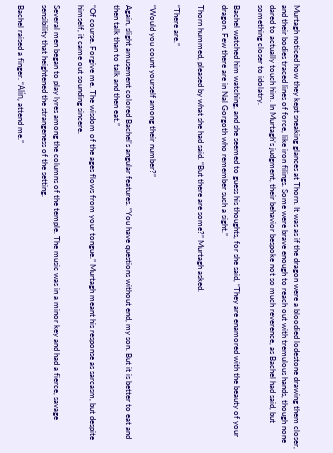Murtagh noticed how they kept sneaking glances at Thorn. It was as if the dragon were a bloodied lodestone drawing them closer, and their bodies traced lines of force, like iron filings. Some were brave enough to reach out with tremulous hands, though none dared to actually touch him. In Murtagh’s judgment, their behavior bespoke not so much reverence, as Bachel had said, but something closer to idolatry.

Bachel watched him watching, and she seemed to guess his thoughts, for she said, “They are enamored with the beauty of your dragon. Few there are in Nal Gorgoth who remember such a sight.”

Thorn hummed, pleased by what she had said. “But there are some?” Murtagh asked.

“There are.”

“Would you count yourself among their number?”

Again, slight amusement colored Bachel’s angular features. “You have questions without end, my son. But it is better to eat and then talk than to talk and then eat.”

“Of course. Forgive me. The wisdom of the ages flows from your tongue.” Murtagh meant his response as sarcasm, but despite himself, it came out sounding sincere.

Several men began to play lyres among the columns of the temple. The music was in a minor key and had a fierce, savage sensibility that heightened the strangeness of the setting.

Bachel raised a finger. “Alín, attend me.”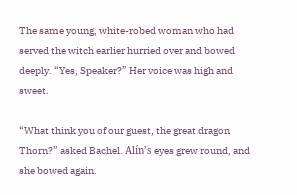The same young, white-robed woman who had served the witch earlier hurried over and bowed deeply. “Yes, Speaker?” Her voice was high and sweet.

“What think you of our guest, the great dragon Thorn?” asked Bachel. Alín’s eyes grew round, and she bowed again.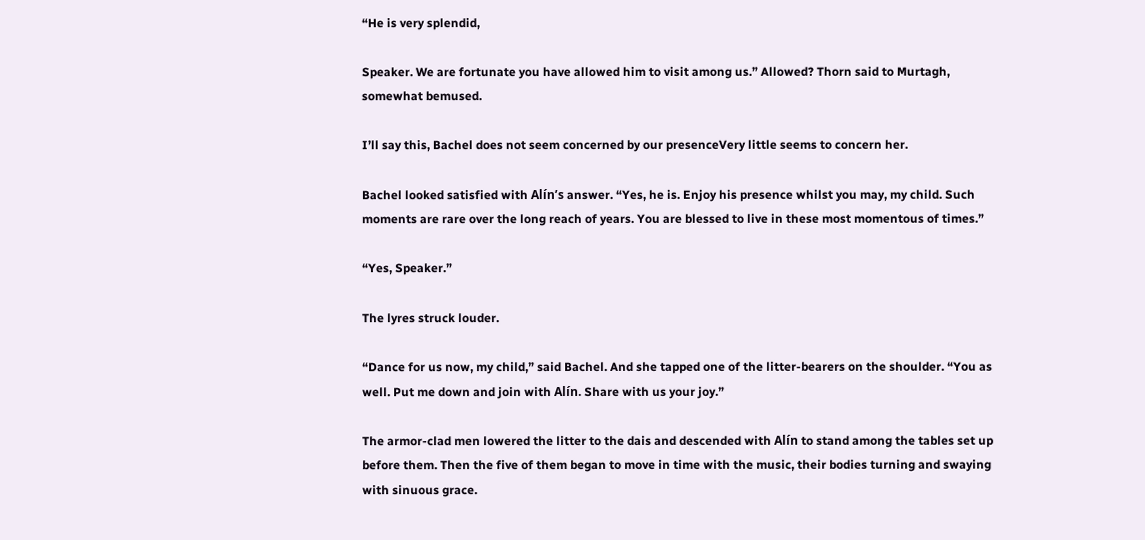“He is very splendid,

Speaker. We are fortunate you have allowed him to visit among us.” Allowed? Thorn said to Murtagh, somewhat bemused.

I’ll say this, Bachel does not seem concerned by our presenceVery little seems to concern her.

Bachel looked satisfied with Alín’s answer. “Yes, he is. Enjoy his presence whilst you may, my child. Such moments are rare over the long reach of years. You are blessed to live in these most momentous of times.”

“Yes, Speaker.”

The lyres struck louder.

“Dance for us now, my child,” said Bachel. And she tapped one of the litter-bearers on the shoulder. “You as well. Put me down and join with Alín. Share with us your joy.”

The armor-clad men lowered the litter to the dais and descended with Alín to stand among the tables set up before them. Then the five of them began to move in time with the music, their bodies turning and swaying with sinuous grace.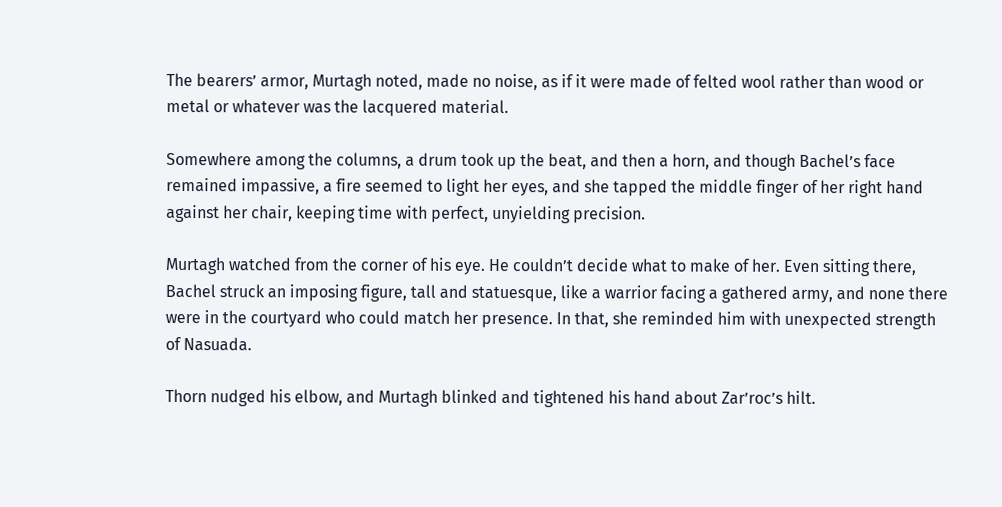The bearers’ armor, Murtagh noted, made no noise, as if it were made of felted wool rather than wood or metal or whatever was the lacquered material.

Somewhere among the columns, a drum took up the beat, and then a horn, and though Bachel’s face remained impassive, a fire seemed to light her eyes, and she tapped the middle finger of her right hand against her chair, keeping time with perfect, unyielding precision.

Murtagh watched from the corner of his eye. He couldn’t decide what to make of her. Even sitting there, Bachel struck an imposing figure, tall and statuesque, like a warrior facing a gathered army, and none there were in the courtyard who could match her presence. In that, she reminded him with unexpected strength of Nasuada.

Thorn nudged his elbow, and Murtagh blinked and tightened his hand about Zar’roc’s hilt.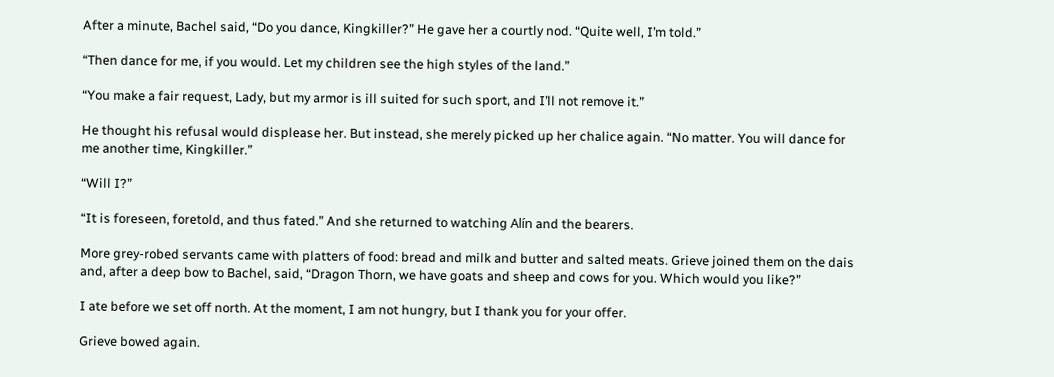After a minute, Bachel said, “Do you dance, Kingkiller?” He gave her a courtly nod. “Quite well, I’m told.”

“Then dance for me, if you would. Let my children see the high styles of the land.”

“You make a fair request, Lady, but my armor is ill suited for such sport, and I’ll not remove it.”

He thought his refusal would displease her. But instead, she merely picked up her chalice again. “No matter. You will dance for me another time, Kingkiller.”

“Will I?”

“It is foreseen, foretold, and thus fated.” And she returned to watching Alín and the bearers.

More grey-robed servants came with platters of food: bread and milk and butter and salted meats. Grieve joined them on the dais and, after a deep bow to Bachel, said, “Dragon Thorn, we have goats and sheep and cows for you. Which would you like?”

I ate before we set off north. At the moment, I am not hungry, but I thank you for your offer.

Grieve bowed again.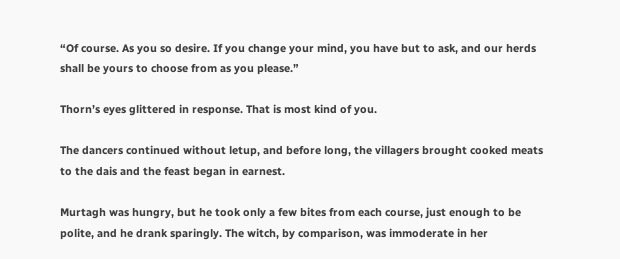“Of course. As you so desire. If you change your mind, you have but to ask, and our herds shall be yours to choose from as you please.”

Thorn’s eyes glittered in response. That is most kind of you.

The dancers continued without letup, and before long, the villagers brought cooked meats to the dais and the feast began in earnest.

Murtagh was hungry, but he took only a few bites from each course, just enough to be polite, and he drank sparingly. The witch, by comparison, was immoderate in her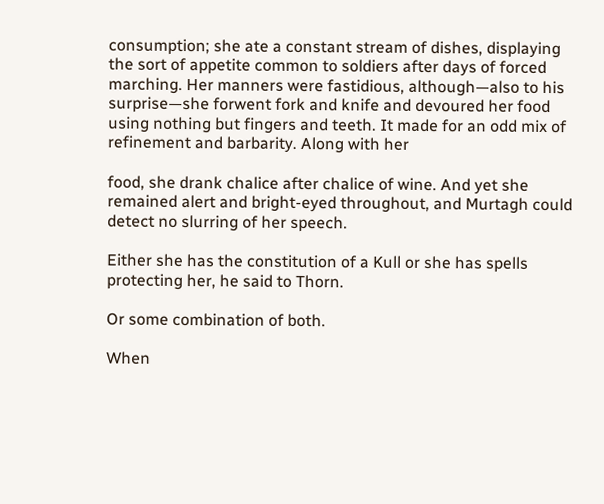consumption; she ate a constant stream of dishes, displaying the sort of appetite common to soldiers after days of forced marching. Her manners were fastidious, although—also to his surprise—she forwent fork and knife and devoured her food using nothing but fingers and teeth. It made for an odd mix of refinement and barbarity. Along with her

food, she drank chalice after chalice of wine. And yet she remained alert and bright-eyed throughout, and Murtagh could detect no slurring of her speech.

Either she has the constitution of a Kull or she has spells protecting her, he said to Thorn.

Or some combination of both.

When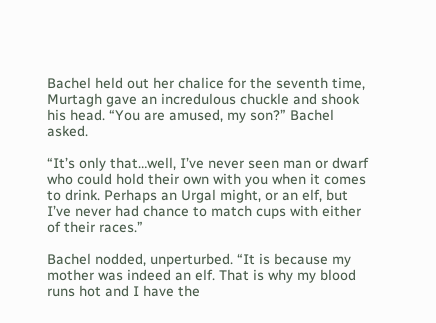Bachel held out her chalice for the seventh time, Murtagh gave an incredulous chuckle and shook his head. “You are amused, my son?” Bachel asked.

“It’s only that…well, I’ve never seen man or dwarf who could hold their own with you when it comes to drink. Perhaps an Urgal might, or an elf, but I’ve never had chance to match cups with either of their races.”

Bachel nodded, unperturbed. “It is because my mother was indeed an elf. That is why my blood runs hot and I have the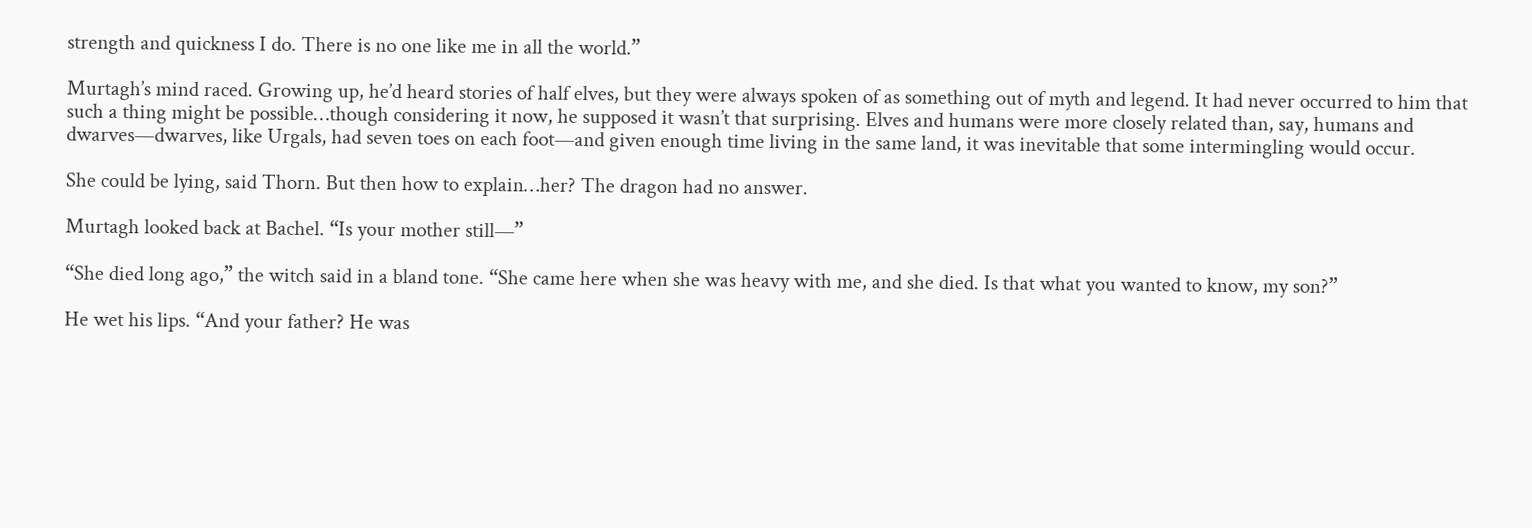strength and quickness I do. There is no one like me in all the world.”

Murtagh’s mind raced. Growing up, he’d heard stories of half elves, but they were always spoken of as something out of myth and legend. It had never occurred to him that such a thing might be possible…though considering it now, he supposed it wasn’t that surprising. Elves and humans were more closely related than, say, humans and dwarves—dwarves, like Urgals, had seven toes on each foot—and given enough time living in the same land, it was inevitable that some intermingling would occur.

She could be lying, said Thorn. But then how to explain…her? The dragon had no answer.

Murtagh looked back at Bachel. “Is your mother still—”

“She died long ago,” the witch said in a bland tone. “She came here when she was heavy with me, and she died. Is that what you wanted to know, my son?”

He wet his lips. “And your father? He was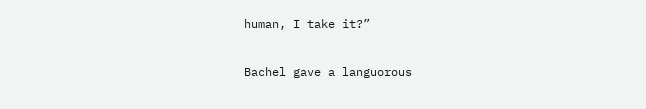human, I take it?”

Bachel gave a languorous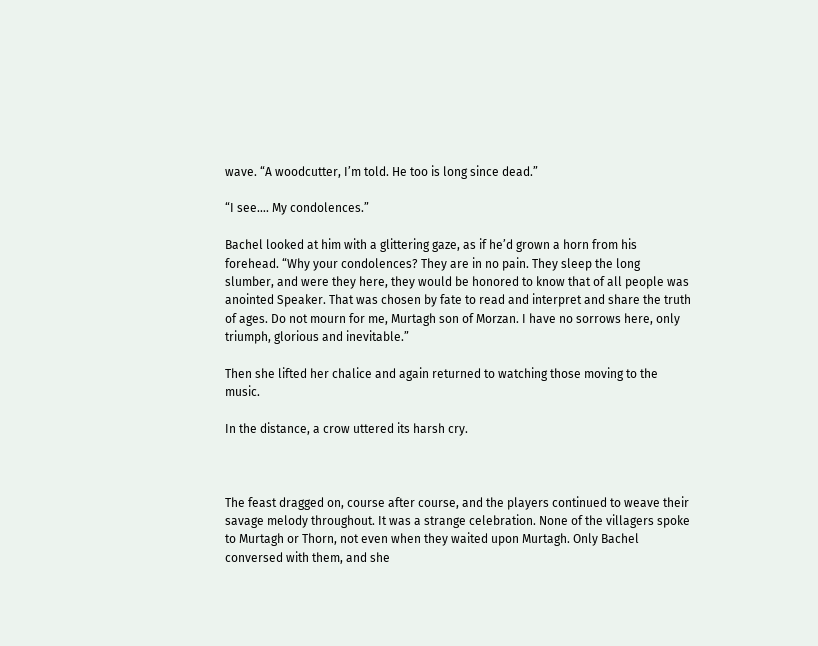wave. “A woodcutter, I’m told. He too is long since dead.”

“I see…. My condolences.”

Bachel looked at him with a glittering gaze, as if he’d grown a horn from his forehead. “Why your condolences? They are in no pain. They sleep the long slumber, and were they here, they would be honored to know that of all people was anointed Speaker. That was chosen by fate to read and interpret and share the truth of ages. Do not mourn for me, Murtagh son of Morzan. I have no sorrows here, only triumph, glorious and inevitable.”

Then she lifted her chalice and again returned to watching those moving to the music.

In the distance, a crow uttered its harsh cry.



The feast dragged on, course after course, and the players continued to weave their savage melody throughout. It was a strange celebration. None of the villagers spoke to Murtagh or Thorn, not even when they waited upon Murtagh. Only Bachel conversed with them, and she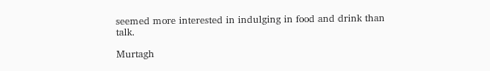seemed more interested in indulging in food and drink than talk.

Murtagh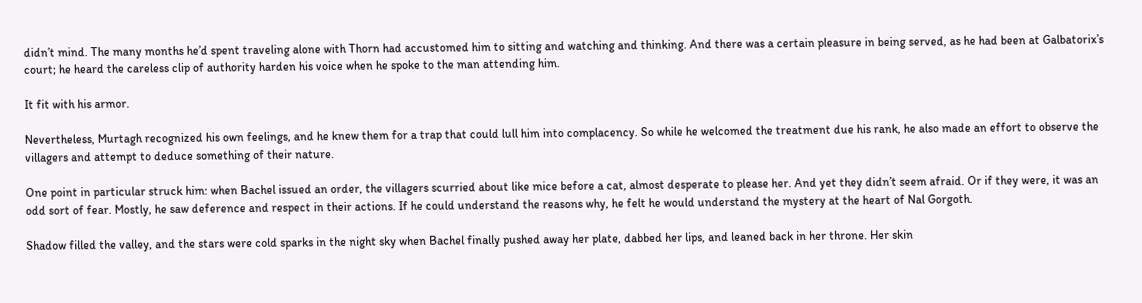didn’t mind. The many months he’d spent traveling alone with Thorn had accustomed him to sitting and watching and thinking. And there was a certain pleasure in being served, as he had been at Galbatorix’s court; he heard the careless clip of authority harden his voice when he spoke to the man attending him.

It fit with his armor.

Nevertheless, Murtagh recognized his own feelings, and he knew them for a trap that could lull him into complacency. So while he welcomed the treatment due his rank, he also made an effort to observe the villagers and attempt to deduce something of their nature.

One point in particular struck him: when Bachel issued an order, the villagers scurried about like mice before a cat, almost desperate to please her. And yet they didn’t seem afraid. Or if they were, it was an odd sort of fear. Mostly, he saw deference and respect in their actions. If he could understand the reasons why, he felt he would understand the mystery at the heart of Nal Gorgoth.

Shadow filled the valley, and the stars were cold sparks in the night sky when Bachel finally pushed away her plate, dabbed her lips, and leaned back in her throne. Her skin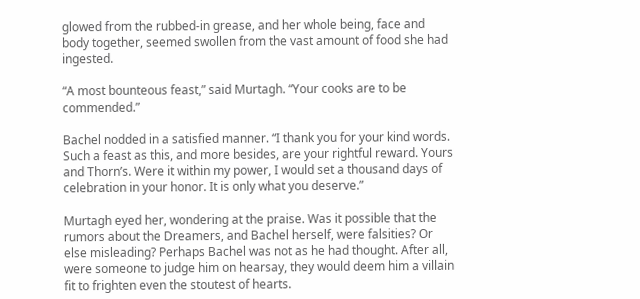glowed from the rubbed-in grease, and her whole being, face and body together, seemed swollen from the vast amount of food she had ingested.

“A most bounteous feast,” said Murtagh. “Your cooks are to be commended.”

Bachel nodded in a satisfied manner. “I thank you for your kind words. Such a feast as this, and more besides, are your rightful reward. Yours and Thorn’s. Were it within my power, I would set a thousand days of celebration in your honor. It is only what you deserve.”

Murtagh eyed her, wondering at the praise. Was it possible that the rumors about the Dreamers, and Bachel herself, were falsities? Or else misleading? Perhaps Bachel was not as he had thought. After all, were someone to judge him on hearsay, they would deem him a villain fit to frighten even the stoutest of hearts.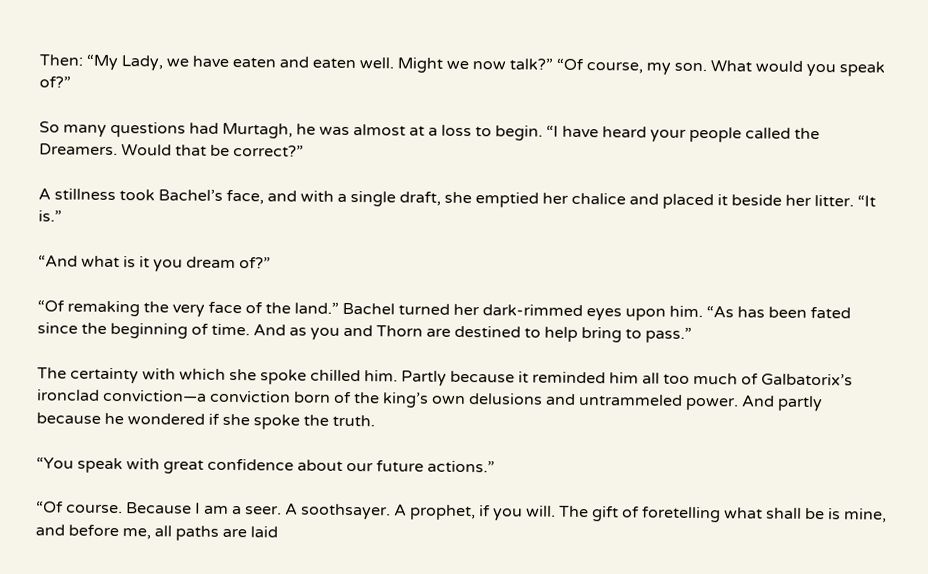Then: “My Lady, we have eaten and eaten well. Might we now talk?” “Of course, my son. What would you speak of?”

So many questions had Murtagh, he was almost at a loss to begin. “I have heard your people called the Dreamers. Would that be correct?”

A stillness took Bachel’s face, and with a single draft, she emptied her chalice and placed it beside her litter. “It is.”

“And what is it you dream of?”

“Of remaking the very face of the land.” Bachel turned her dark-rimmed eyes upon him. “As has been fated since the beginning of time. And as you and Thorn are destined to help bring to pass.”

The certainty with which she spoke chilled him. Partly because it reminded him all too much of Galbatorix’s ironclad conviction—a conviction born of the king’s own delusions and untrammeled power. And partly because he wondered if she spoke the truth.

“You speak with great confidence about our future actions.”

“Of course. Because I am a seer. A soothsayer. A prophet, if you will. The gift of foretelling what shall be is mine, and before me, all paths are laid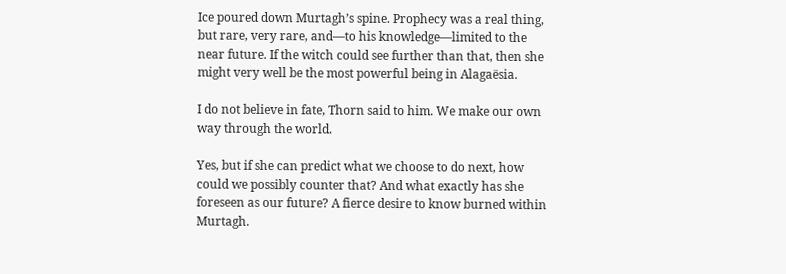Ice poured down Murtagh’s spine. Prophecy was a real thing, but rare, very rare, and—to his knowledge—limited to the near future. If the witch could see further than that, then she might very well be the most powerful being in Alagaësia.

I do not believe in fate, Thorn said to him. We make our own way through the world.

Yes, but if she can predict what we choose to do next, how could we possibly counter that? And what exactly has she foreseen as our future? A fierce desire to know burned within Murtagh.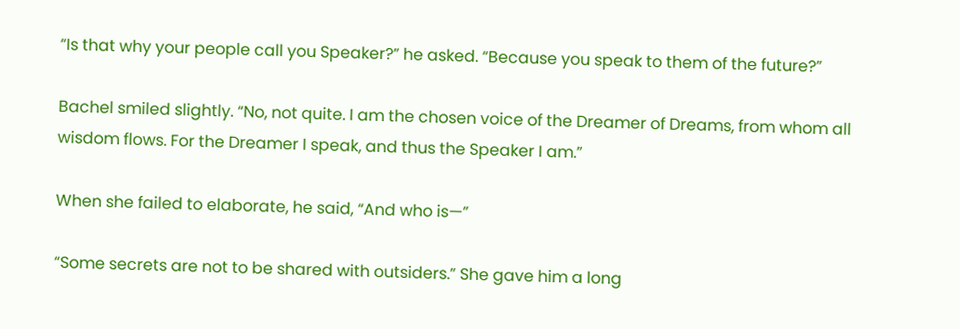“Is that why your people call you Speaker?” he asked. “Because you speak to them of the future?”

Bachel smiled slightly. “No, not quite. I am the chosen voice of the Dreamer of Dreams, from whom all wisdom flows. For the Dreamer I speak, and thus the Speaker I am.”

When she failed to elaborate, he said, “And who is—”

“Some secrets are not to be shared with outsiders.” She gave him a long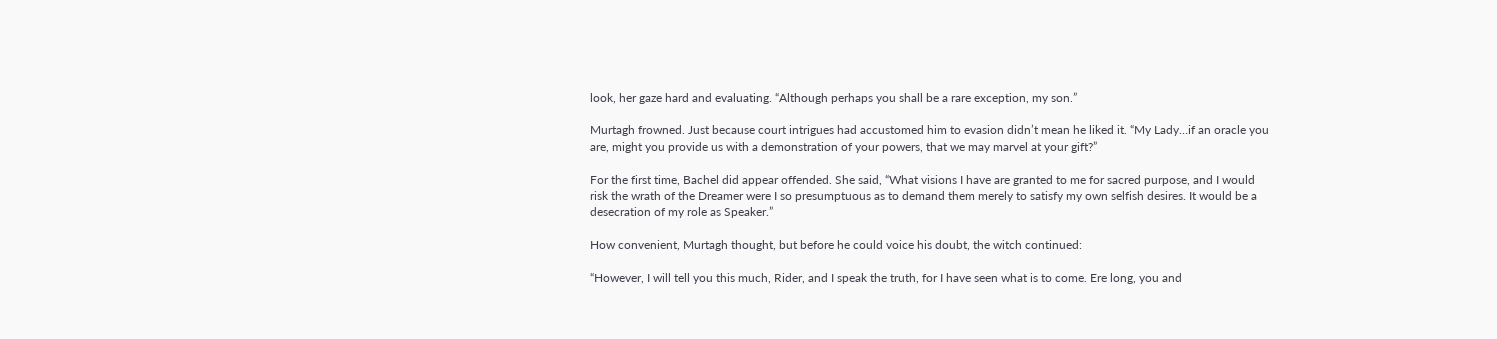look, her gaze hard and evaluating. “Although perhaps you shall be a rare exception, my son.”

Murtagh frowned. Just because court intrigues had accustomed him to evasion didn’t mean he liked it. “My Lady…if an oracle you are, might you provide us with a demonstration of your powers, that we may marvel at your gift?”

For the first time, Bachel did appear offended. She said, “What visions I have are granted to me for sacred purpose, and I would risk the wrath of the Dreamer were I so presumptuous as to demand them merely to satisfy my own selfish desires. It would be a desecration of my role as Speaker.”

How convenient, Murtagh thought, but before he could voice his doubt, the witch continued:

“However, I will tell you this much, Rider, and I speak the truth, for I have seen what is to come. Ere long, you and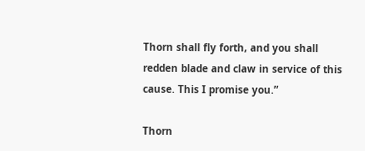Thorn shall fly forth, and you shall redden blade and claw in service of this cause. This I promise you.”

Thorn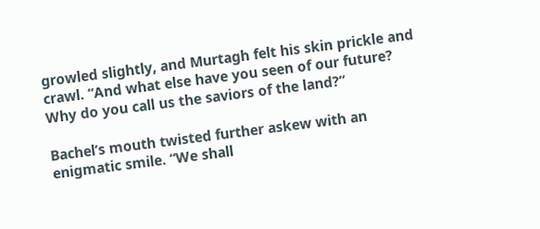growled slightly, and Murtagh felt his skin prickle and crawl. “And what else have you seen of our future? Why do you call us the saviors of the land?”

Bachel’s mouth twisted further askew with an enigmatic smile. “We shall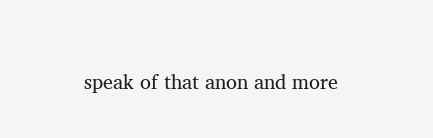speak of that anon and more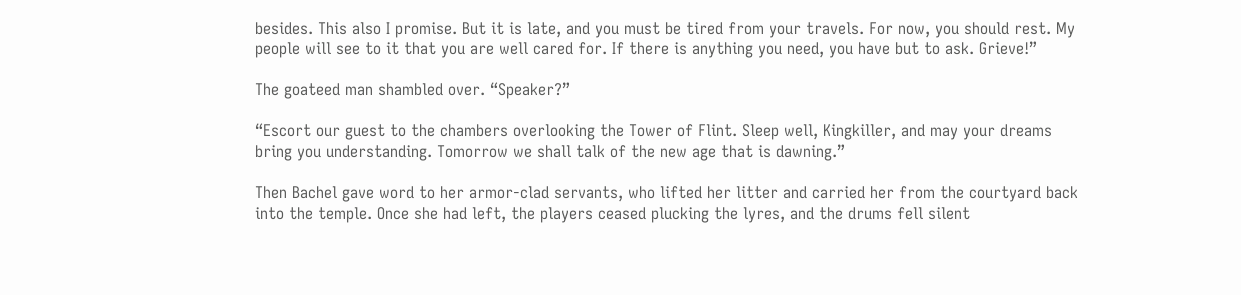besides. This also I promise. But it is late, and you must be tired from your travels. For now, you should rest. My people will see to it that you are well cared for. If there is anything you need, you have but to ask. Grieve!”

The goateed man shambled over. “Speaker?”

“Escort our guest to the chambers overlooking the Tower of Flint. Sleep well, Kingkiller, and may your dreams bring you understanding. Tomorrow we shall talk of the new age that is dawning.”

Then Bachel gave word to her armor-clad servants, who lifted her litter and carried her from the courtyard back into the temple. Once she had left, the players ceased plucking the lyres, and the drums fell silent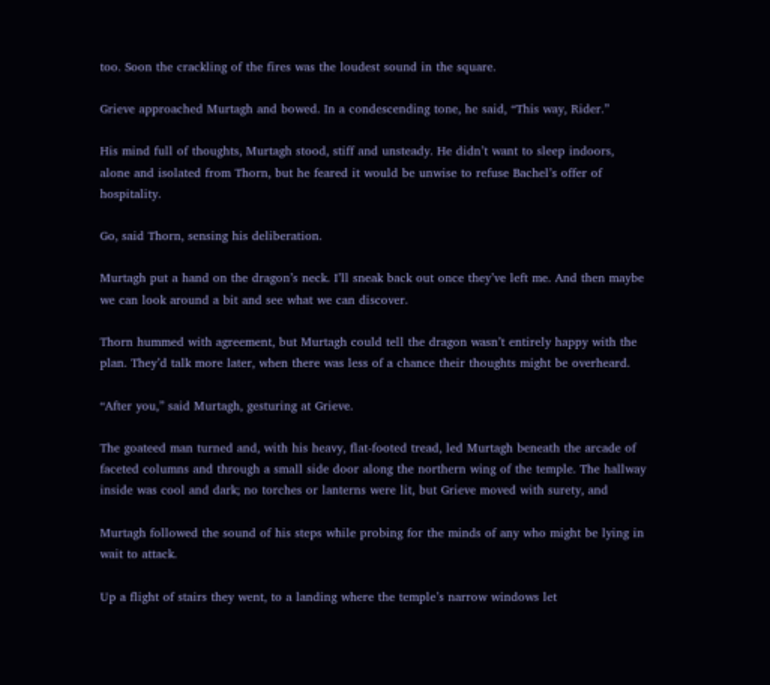too. Soon the crackling of the fires was the loudest sound in the square.

Grieve approached Murtagh and bowed. In a condescending tone, he said, “This way, Rider.”

His mind full of thoughts, Murtagh stood, stiff and unsteady. He didn’t want to sleep indoors, alone and isolated from Thorn, but he feared it would be unwise to refuse Bachel’s offer of hospitality.

Go, said Thorn, sensing his deliberation.

Murtagh put a hand on the dragon’s neck. I’ll sneak back out once they’ve left me. And then maybe we can look around a bit and see what we can discover.

Thorn hummed with agreement, but Murtagh could tell the dragon wasn’t entirely happy with the plan. They’d talk more later, when there was less of a chance their thoughts might be overheard.

“After you,” said Murtagh, gesturing at Grieve.

The goateed man turned and, with his heavy, flat-footed tread, led Murtagh beneath the arcade of faceted columns and through a small side door along the northern wing of the temple. The hallway inside was cool and dark; no torches or lanterns were lit, but Grieve moved with surety, and

Murtagh followed the sound of his steps while probing for the minds of any who might be lying in wait to attack.

Up a flight of stairs they went, to a landing where the temple’s narrow windows let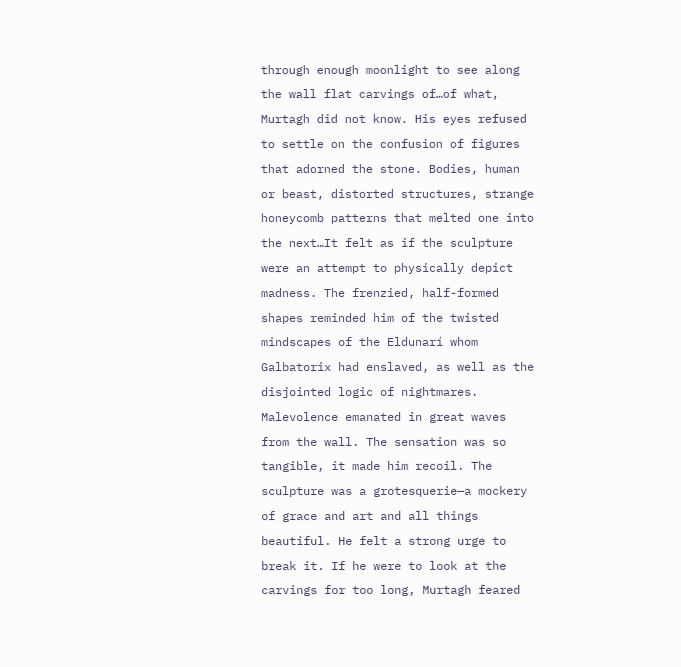through enough moonlight to see along the wall flat carvings of…of what, Murtagh did not know. His eyes refused to settle on the confusion of figures that adorned the stone. Bodies, human or beast, distorted structures, strange honeycomb patterns that melted one into the next…It felt as if the sculpture were an attempt to physically depict madness. The frenzied, half-formed shapes reminded him of the twisted mindscapes of the Eldunarí whom Galbatorix had enslaved, as well as the disjointed logic of nightmares. Malevolence emanated in great waves from the wall. The sensation was so tangible, it made him recoil. The sculpture was a grotesquerie—a mockery of grace and art and all things beautiful. He felt a strong urge to break it. If he were to look at the carvings for too long, Murtagh feared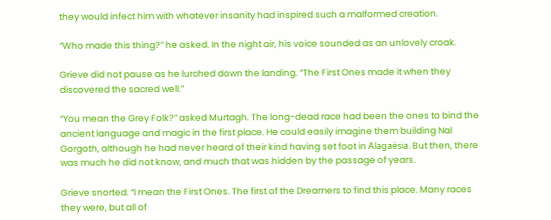they would infect him with whatever insanity had inspired such a malformed creation.

“Who made this thing?” he asked. In the night air, his voice sounded as an unlovely croak.

Grieve did not pause as he lurched down the landing. “The First Ones made it when they discovered the sacred well.”

“You mean the Grey Folk?” asked Murtagh. The long-dead race had been the ones to bind the ancient language and magic in the first place. He could easily imagine them building Nal Gorgoth, although he had never heard of their kind having set foot in Alagaësia. But then, there was much he did not know, and much that was hidden by the passage of years.

Grieve snorted. “I mean the First Ones. The first of the Dreamers to find this place. Many races they were, but all of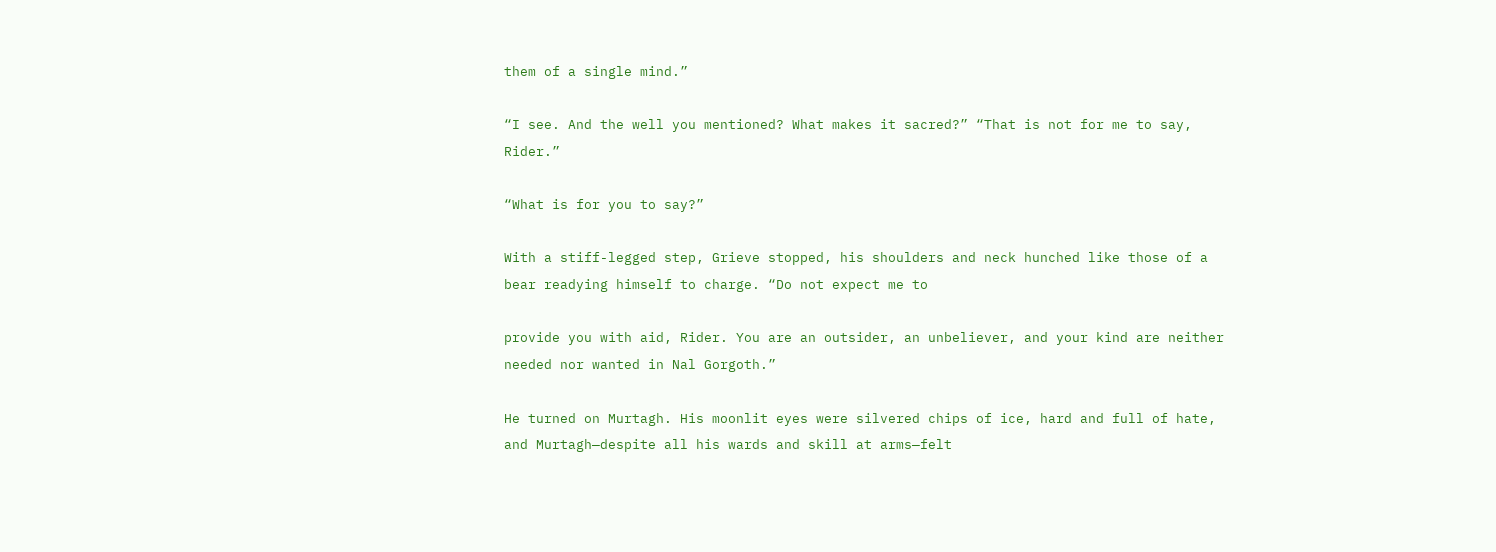them of a single mind.”

“I see. And the well you mentioned? What makes it sacred?” “That is not for me to say, Rider.”

“What is for you to say?”

With a stiff-legged step, Grieve stopped, his shoulders and neck hunched like those of a bear readying himself to charge. “Do not expect me to

provide you with aid, Rider. You are an outsider, an unbeliever, and your kind are neither needed nor wanted in Nal Gorgoth.”

He turned on Murtagh. His moonlit eyes were silvered chips of ice, hard and full of hate, and Murtagh—despite all his wards and skill at arms—felt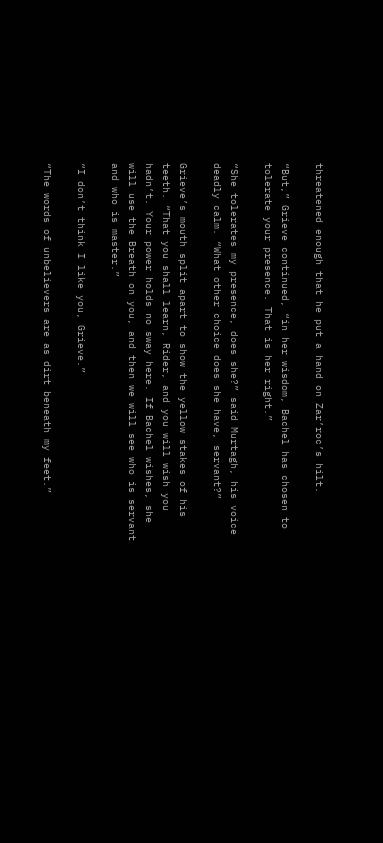threatened enough that he put a hand on Zar’roc’s hilt.

“But,” Grieve continued, “in her wisdom, Bachel has chosen to tolerate your presence. That is her right.”

“She tolerates my presence, does she?” said Murtagh, his voice deadly calm. “What other choice does she have, servant?”

Grieve’s mouth split apart to show the yellow stakes of his teeth. “That you shall learn, Rider, and you will wish you hadn’t. Your power holds no sway here. If Bachel wishes, she will use the Breath on you, and then we will see who is servant and who is master.”

“I don’t think I like you, Grieve.”

“The words of unbelievers are as dirt beneath my feet.”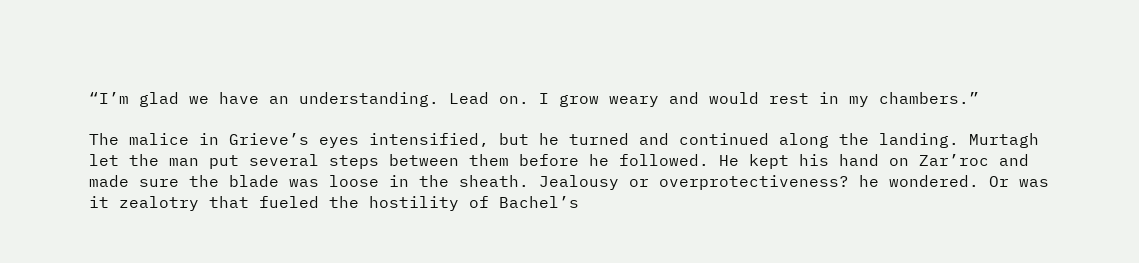“I’m glad we have an understanding. Lead on. I grow weary and would rest in my chambers.”

The malice in Grieve’s eyes intensified, but he turned and continued along the landing. Murtagh let the man put several steps between them before he followed. He kept his hand on Zar’roc and made sure the blade was loose in the sheath. Jealousy or overprotectiveness? he wondered. Or was it zealotry that fueled the hostility of Bachel’s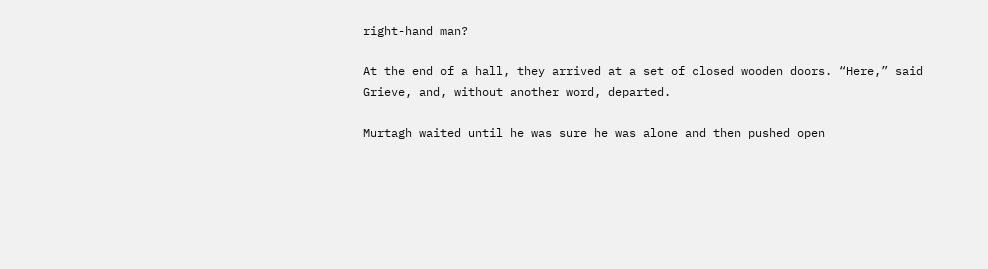right-hand man?

At the end of a hall, they arrived at a set of closed wooden doors. “Here,” said Grieve, and, without another word, departed.

Murtagh waited until he was sure he was alone and then pushed open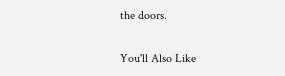the doors.

You'll Also Like